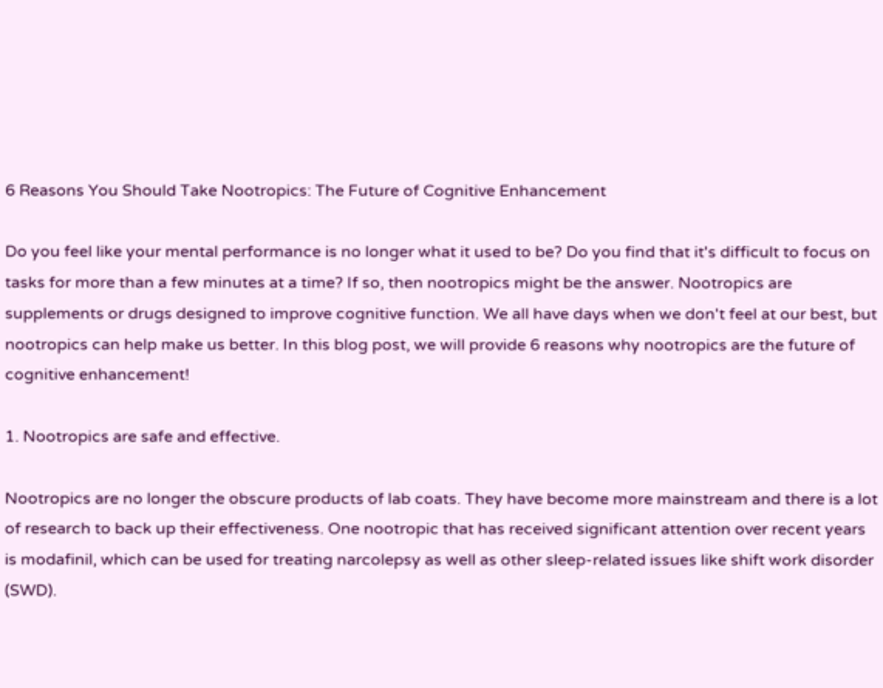6 Reasons You Should Take Nootropics: The Future of Cognitive Enhancement

Do you feel like your mental performance is no longer what it used to be? Do you find that it's difficult to focus on tasks for more than a few minutes at a time? If so, then nootropics might be the answer. Nootropics are supplements or drugs designed to improve cognitive function. We all have days when we don't feel at our best, but nootropics can help make us better. In this blog post, we will provide 6 reasons why nootropics are the future of cognitive enhancement!

1. Nootropics are safe and effective.

Nootropics are no longer the obscure products of lab coats. They have become more mainstream and there is a lot of research to back up their effectiveness. One nootropic that has received significant attention over recent years is modafinil, which can be used for treating narcolepsy as well as other sleep-related issues like shift work disorder (SWD).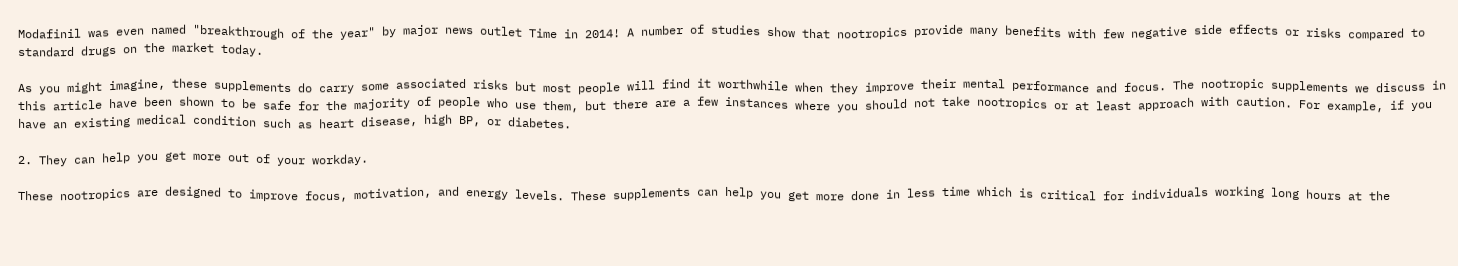Modafinil was even named "breakthrough of the year" by major news outlet Time in 2014! A number of studies show that nootropics provide many benefits with few negative side effects or risks compared to standard drugs on the market today.

As you might imagine, these supplements do carry some associated risks but most people will find it worthwhile when they improve their mental performance and focus. The nootropic supplements we discuss in this article have been shown to be safe for the majority of people who use them, but there are a few instances where you should not take nootropics or at least approach with caution. For example, if you have an existing medical condition such as heart disease, high BP, or diabetes.

2. They can help you get more out of your workday.

These nootropics are designed to improve focus, motivation, and energy levels. These supplements can help you get more done in less time which is critical for individuals working long hours at the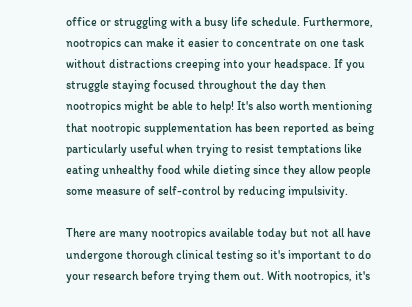office or struggling with a busy life schedule. Furthermore, nootropics can make it easier to concentrate on one task without distractions creeping into your headspace. If you struggle staying focused throughout the day then nootropics might be able to help! It's also worth mentioning that nootropic supplementation has been reported as being particularly useful when trying to resist temptations like eating unhealthy food while dieting since they allow people some measure of self-control by reducing impulsivity.

There are many nootropics available today but not all have undergone thorough clinical testing so it's important to do your research before trying them out. With nootropics, it's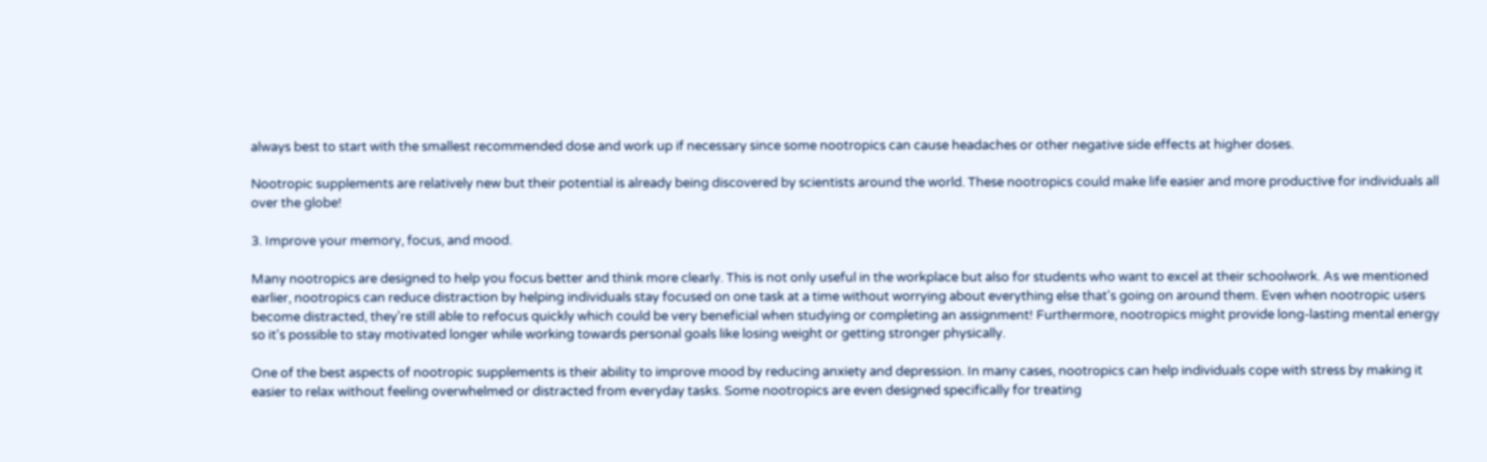always best to start with the smallest recommended dose and work up if necessary since some nootropics can cause headaches or other negative side effects at higher doses.

Nootropic supplements are relatively new but their potential is already being discovered by scientists around the world. These nootropics could make life easier and more productive for individuals all over the globe!

3. Improve your memory, focus, and mood.

Many nootropics are designed to help you focus better and think more clearly. This is not only useful in the workplace but also for students who want to excel at their schoolwork. As we mentioned earlier, nootropics can reduce distraction by helping individuals stay focused on one task at a time without worrying about everything else that's going on around them. Even when nootropic users become distracted, they're still able to refocus quickly which could be very beneficial when studying or completing an assignment! Furthermore, nootropics might provide long-lasting mental energy so it's possible to stay motivated longer while working towards personal goals like losing weight or getting stronger physically.

One of the best aspects of nootropic supplements is their ability to improve mood by reducing anxiety and depression. In many cases, nootropics can help individuals cope with stress by making it easier to relax without feeling overwhelmed or distracted from everyday tasks. Some nootropics are even designed specifically for treating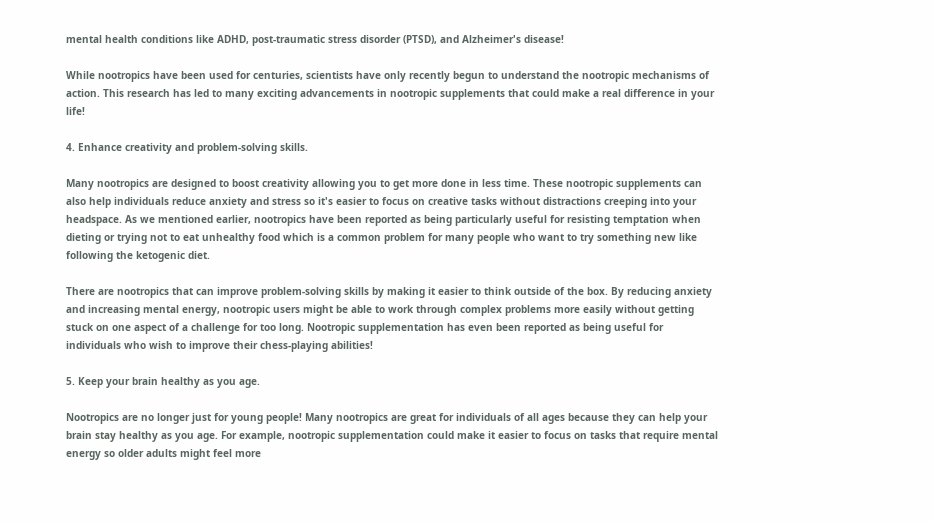mental health conditions like ADHD, post-traumatic stress disorder (PTSD), and Alzheimer's disease!

While nootropics have been used for centuries, scientists have only recently begun to understand the nootropic mechanisms of action. This research has led to many exciting advancements in nootropic supplements that could make a real difference in your life!

4. Enhance creativity and problem-solving skills.

Many nootropics are designed to boost creativity allowing you to get more done in less time. These nootropic supplements can also help individuals reduce anxiety and stress so it's easier to focus on creative tasks without distractions creeping into your headspace. As we mentioned earlier, nootropics have been reported as being particularly useful for resisting temptation when dieting or trying not to eat unhealthy food which is a common problem for many people who want to try something new like following the ketogenic diet.

There are nootropics that can improve problem-solving skills by making it easier to think outside of the box. By reducing anxiety and increasing mental energy, nootropic users might be able to work through complex problems more easily without getting stuck on one aspect of a challenge for too long. Nootropic supplementation has even been reported as being useful for individuals who wish to improve their chess-playing abilities!

5. Keep your brain healthy as you age.

Nootropics are no longer just for young people! Many nootropics are great for individuals of all ages because they can help your brain stay healthy as you age. For example, nootropic supplementation could make it easier to focus on tasks that require mental energy so older adults might feel more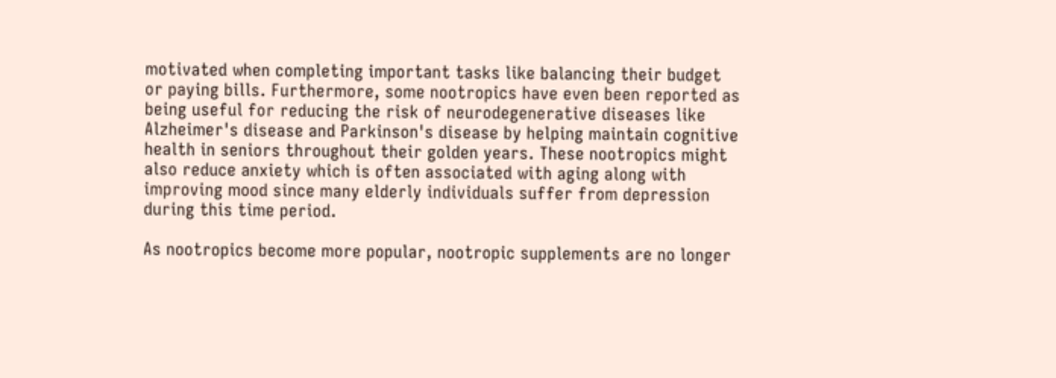motivated when completing important tasks like balancing their budget or paying bills. Furthermore, some nootropics have even been reported as being useful for reducing the risk of neurodegenerative diseases like Alzheimer's disease and Parkinson's disease by helping maintain cognitive health in seniors throughout their golden years. These nootropics might also reduce anxiety which is often associated with aging along with improving mood since many elderly individuals suffer from depression during this time period.

As nootropics become more popular, nootropic supplements are no longer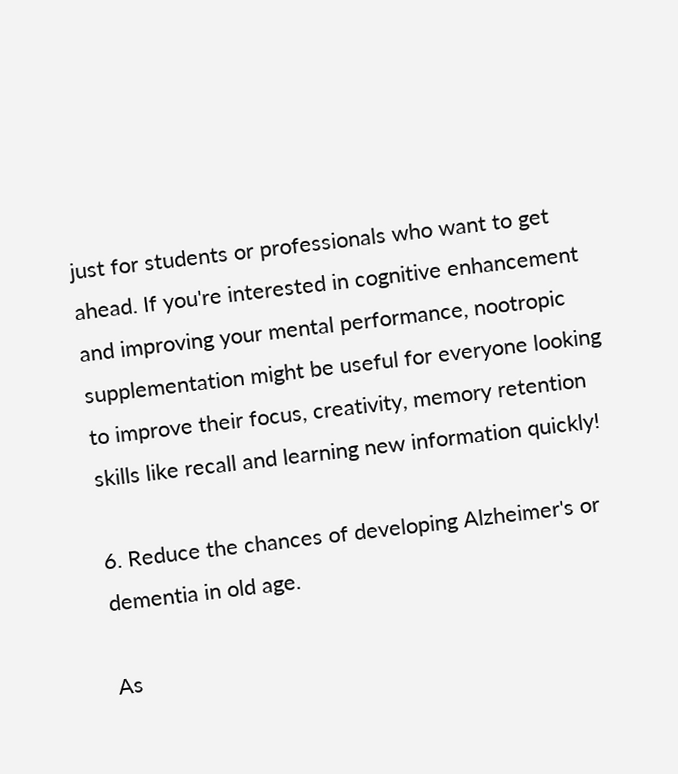just for students or professionals who want to get ahead. If you're interested in cognitive enhancement and improving your mental performance, nootropic supplementation might be useful for everyone looking to improve their focus, creativity, memory retention skills like recall and learning new information quickly!

6. Reduce the chances of developing Alzheimer's or dementia in old age.

As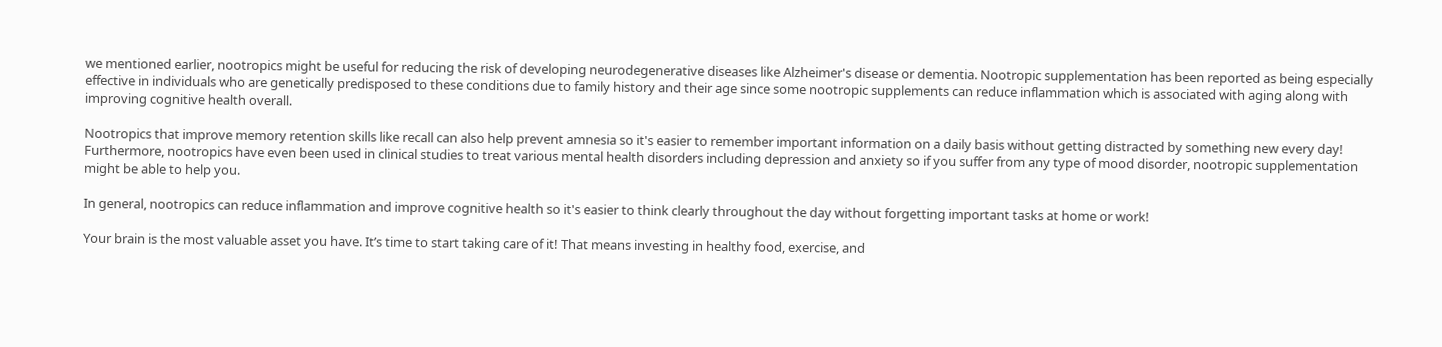we mentioned earlier, nootropics might be useful for reducing the risk of developing neurodegenerative diseases like Alzheimer's disease or dementia. Nootropic supplementation has been reported as being especially effective in individuals who are genetically predisposed to these conditions due to family history and their age since some nootropic supplements can reduce inflammation which is associated with aging along with improving cognitive health overall.

Nootropics that improve memory retention skills like recall can also help prevent amnesia so it's easier to remember important information on a daily basis without getting distracted by something new every day! Furthermore, nootropics have even been used in clinical studies to treat various mental health disorders including depression and anxiety so if you suffer from any type of mood disorder, nootropic supplementation might be able to help you.

In general, nootropics can reduce inflammation and improve cognitive health so it's easier to think clearly throughout the day without forgetting important tasks at home or work!

Your brain is the most valuable asset you have. It’s time to start taking care of it! That means investing in healthy food, exercise, and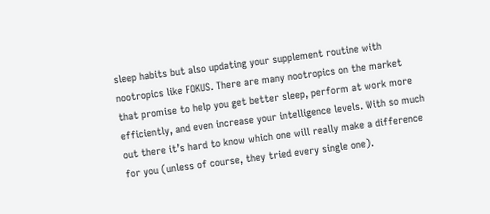sleep habits but also updating your supplement routine with nootropics like FOKUS. There are many nootropics on the market that promise to help you get better sleep, perform at work more efficiently, and even increase your intelligence levels. With so much out there it’s hard to know which one will really make a difference for you (unless of course, they tried every single one).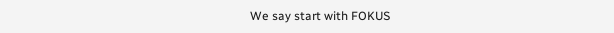We say start with FOKUS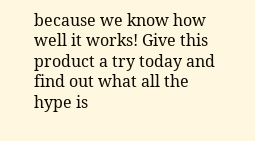because we know how well it works! Give this product a try today and find out what all the hype is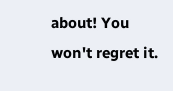about! You won't regret it.